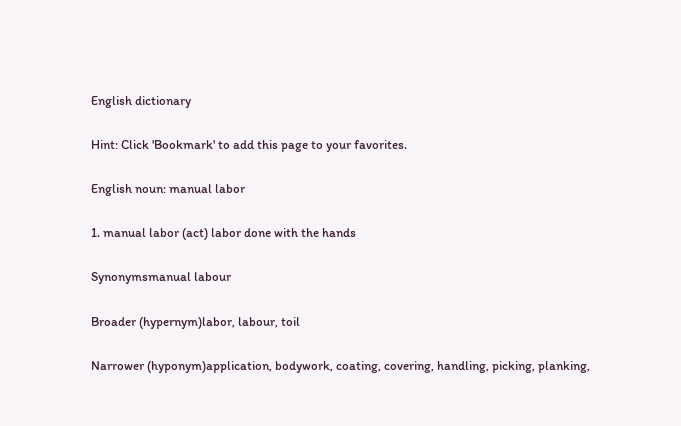English dictionary

Hint: Click 'Bookmark' to add this page to your favorites.

English noun: manual labor

1. manual labor (act) labor done with the hands

Synonymsmanual labour

Broader (hypernym)labor, labour, toil

Narrower (hyponym)application, bodywork, coating, covering, handling, picking, planking,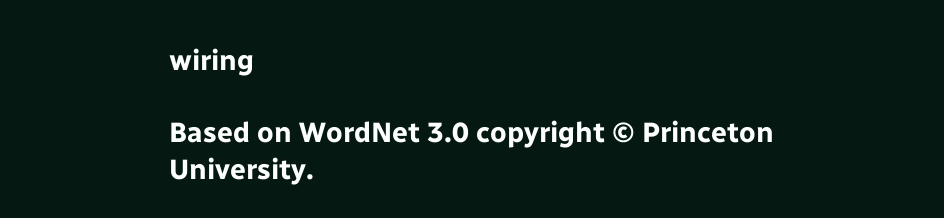wiring

Based on WordNet 3.0 copyright © Princeton University.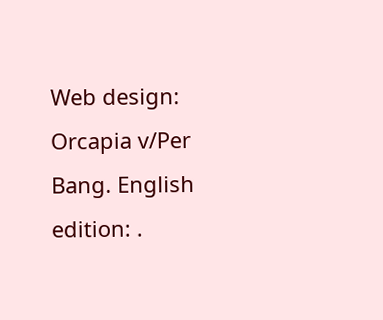Web design: Orcapia v/Per Bang. English edition: .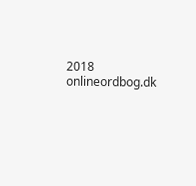2018 onlineordbog.dk